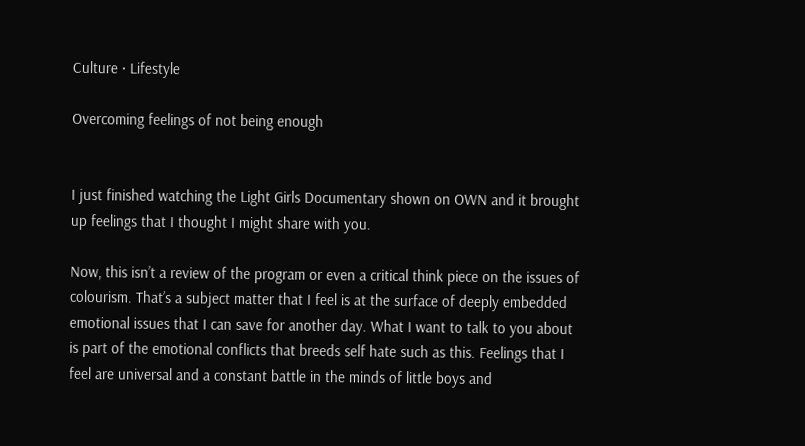Culture · Lifestyle

Overcoming feelings of not being enough


I just finished watching the Light Girls Documentary shown on OWN and it brought up feelings that I thought I might share with you.

Now, this isn’t a review of the program or even a critical think piece on the issues of colourism. That’s a subject matter that I feel is at the surface of deeply embedded emotional issues that I can save for another day. What I want to talk to you about is part of the emotional conflicts that breeds self hate such as this. Feelings that I feel are universal and a constant battle in the minds of little boys and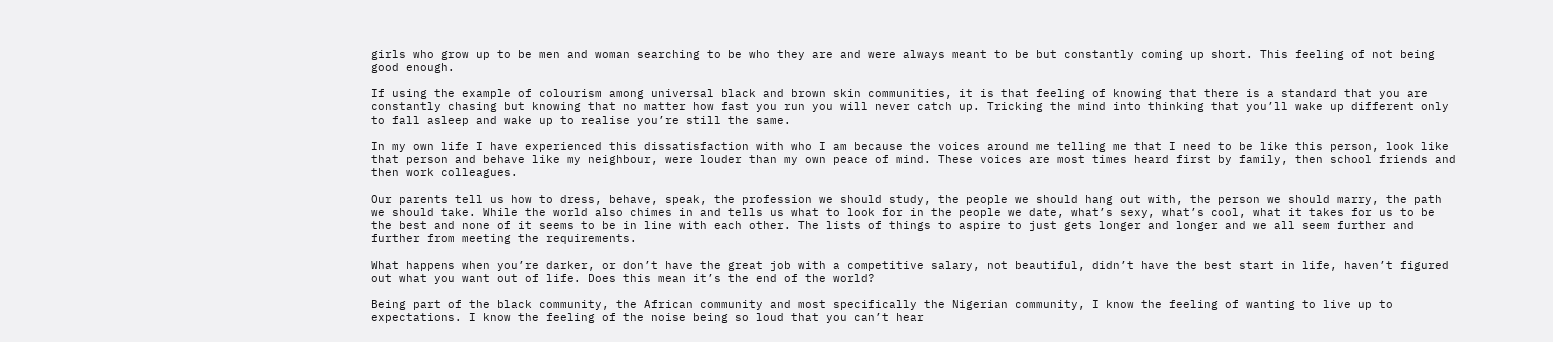girls who grow up to be men and woman searching to be who they are and were always meant to be but constantly coming up short. This feeling of not being good enough.

If using the example of colourism among universal black and brown skin communities, it is that feeling of knowing that there is a standard that you are constantly chasing but knowing that no matter how fast you run you will never catch up. Tricking the mind into thinking that you’ll wake up different only to fall asleep and wake up to realise you’re still the same.

In my own life I have experienced this dissatisfaction with who I am because the voices around me telling me that I need to be like this person, look like that person and behave like my neighbour, were louder than my own peace of mind. These voices are most times heard first by family, then school friends and then work colleagues.

Our parents tell us how to dress, behave, speak, the profession we should study, the people we should hang out with, the person we should marry, the path we should take. While the world also chimes in and tells us what to look for in the people we date, what’s sexy, what’s cool, what it takes for us to be the best and none of it seems to be in line with each other. The lists of things to aspire to just gets longer and longer and we all seem further and further from meeting the requirements.

What happens when you’re darker, or don’t have the great job with a competitive salary, not beautiful, didn’t have the best start in life, haven’t figured out what you want out of life. Does this mean it’s the end of the world?

Being part of the black community, the African community and most specifically the Nigerian community, I know the feeling of wanting to live up to expectations. I know the feeling of the noise being so loud that you can’t hear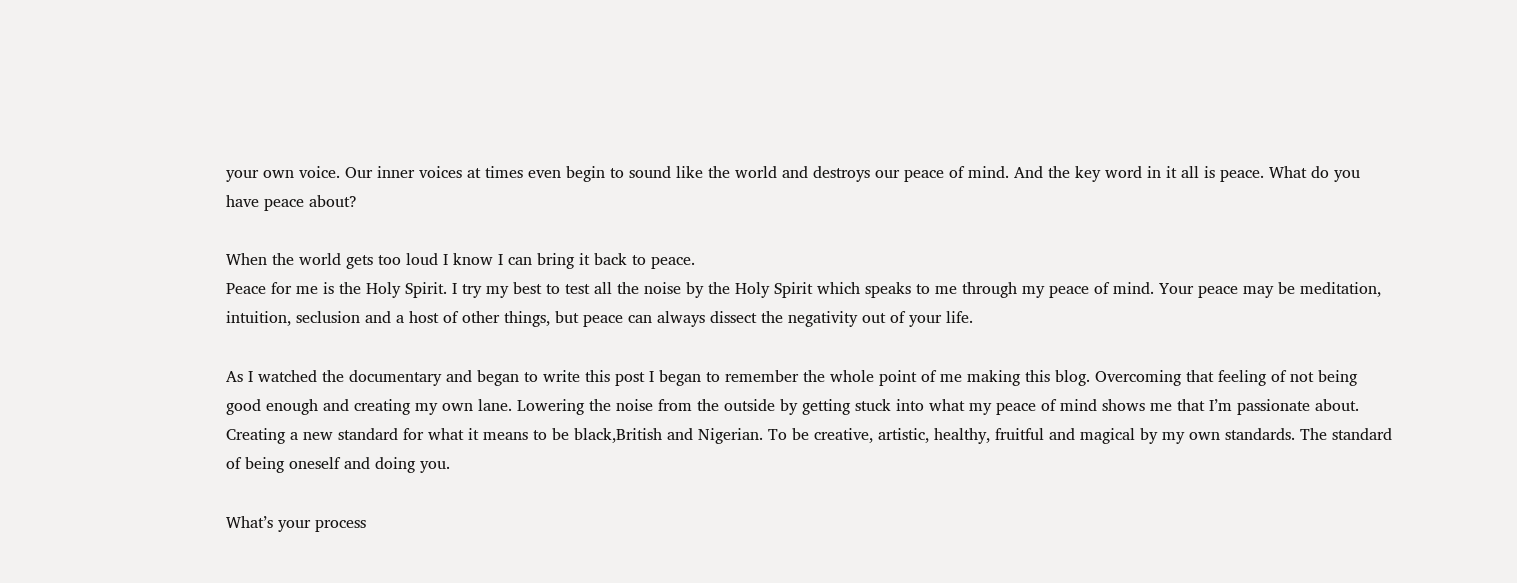your own voice. Our inner voices at times even begin to sound like the world and destroys our peace of mind. And the key word in it all is peace. What do you have peace about?

When the world gets too loud I know I can bring it back to peace.
Peace for me is the Holy Spirit. I try my best to test all the noise by the Holy Spirit which speaks to me through my peace of mind. Your peace may be meditation, intuition, seclusion and a host of other things, but peace can always dissect the negativity out of your life.

As I watched the documentary and began to write this post I began to remember the whole point of me making this blog. Overcoming that feeling of not being good enough and creating my own lane. Lowering the noise from the outside by getting stuck into what my peace of mind shows me that I’m passionate about. Creating a new standard for what it means to be black,British and Nigerian. To be creative, artistic, healthy, fruitful and magical by my own standards. The standard of being oneself and doing you.

What’s your process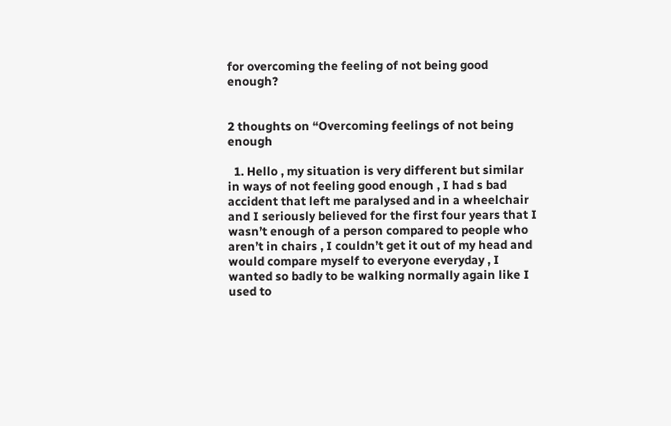for overcoming the feeling of not being good enough?


2 thoughts on “Overcoming feelings of not being enough

  1. Hello , my situation is very different but similar in ways of not feeling good enough , I had s bad accident that left me paralysed and in a wheelchair and I seriously believed for the first four years that I wasn’t enough of a person compared to people who aren’t in chairs , I couldn’t get it out of my head and would compare myself to everyone everyday , I wanted so badly to be walking normally again like I used to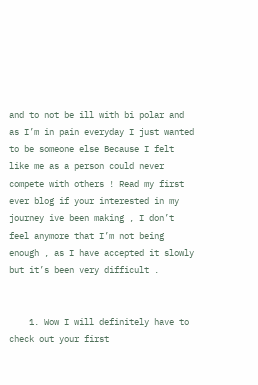and to not be ill with bi polar and as I’m in pain everyday I just wanted to be someone else Because I felt like me as a person could never compete with others ! Read my first ever blog if your interested in my journey ive been making , I don’t feel anymore that I’m not being enough , as I have accepted it slowly but it’s been very difficult .


    1. Wow I will definitely have to check out your first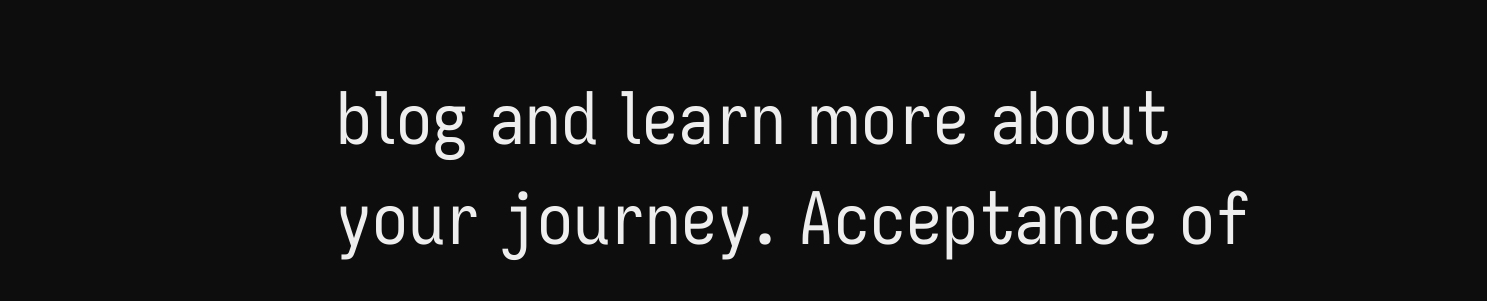blog and learn more about your journey. Acceptance of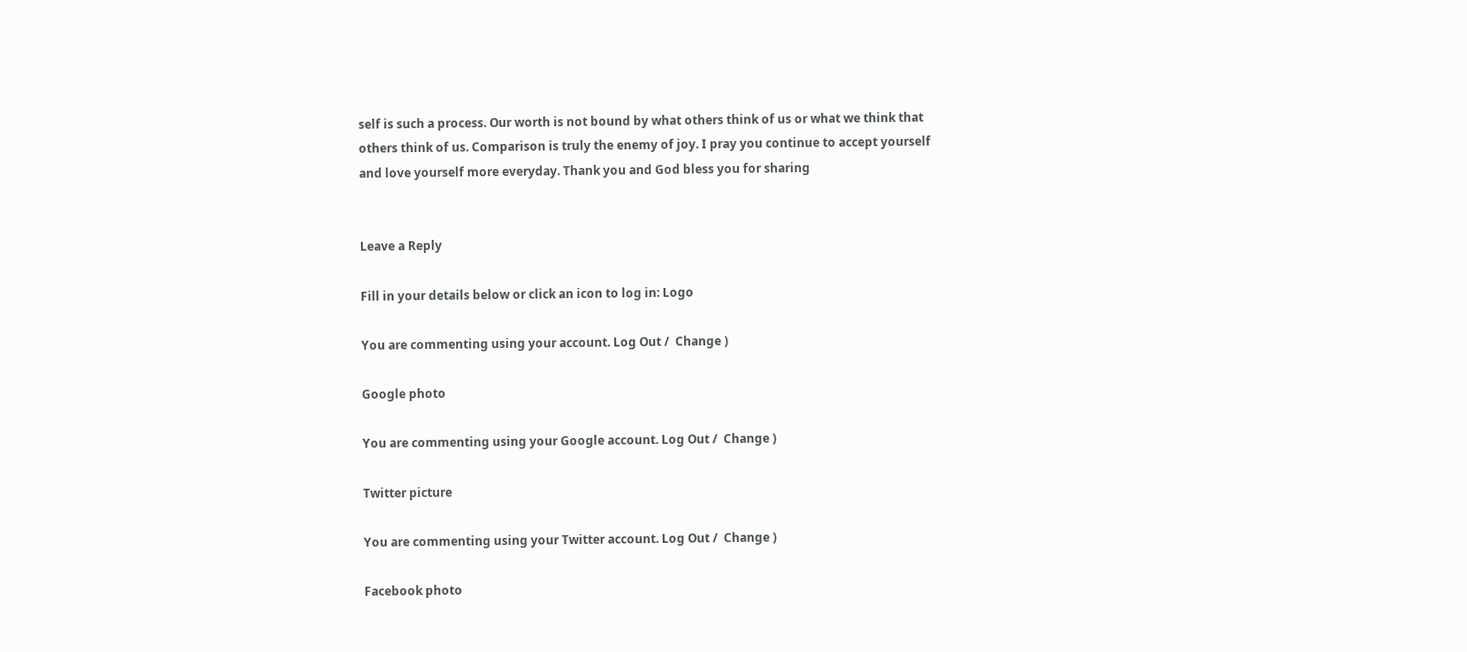self is such a process. Our worth is not bound by what others think of us or what we think that others think of us. Comparison is truly the enemy of joy. I pray you continue to accept yourself and love yourself more everyday. Thank you and God bless you for sharing


Leave a Reply

Fill in your details below or click an icon to log in: Logo

You are commenting using your account. Log Out /  Change )

Google photo

You are commenting using your Google account. Log Out /  Change )

Twitter picture

You are commenting using your Twitter account. Log Out /  Change )

Facebook photo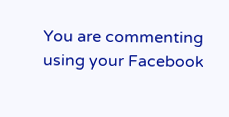You are commenting using your Facebook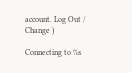account. Log Out /  Change )

Connecting to %s